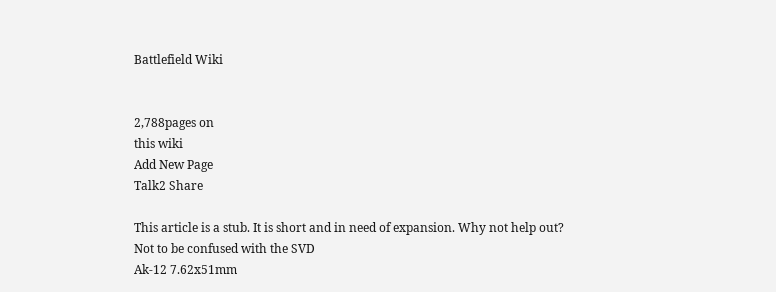Battlefield Wiki


2,788pages on
this wiki
Add New Page
Talk2 Share

This article is a stub. It is short and in need of expansion. Why not help out?
Not to be confused with the SVD
Ak-12 7.62x51mm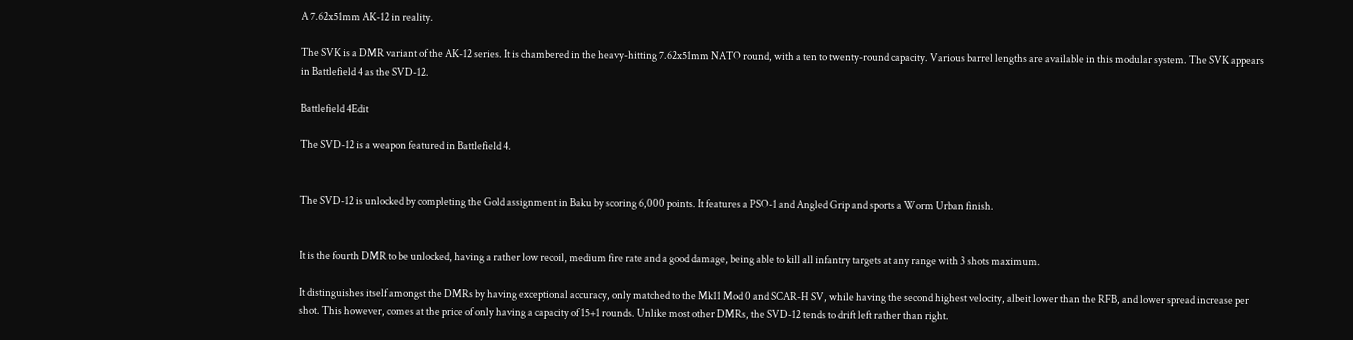A 7.62x51mm AK-12 in reality.

The SVK is a DMR variant of the AK-12 series. It is chambered in the heavy-hitting 7.62x51mm NATO round, with a ten to twenty-round capacity. Various barrel lengths are available in this modular system. The SVK appears in Battlefield 4 as the SVD-12.

Battlefield 4Edit

The SVD-12 is a weapon featured in Battlefield 4.


The SVD-12 is unlocked by completing the Gold assignment in Baku by scoring 6,000 points. It features a PSO-1 and Angled Grip and sports a Worm Urban finish.


It is the fourth DMR to be unlocked, having a rather low recoil, medium fire rate and a good damage, being able to kill all infantry targets at any range with 3 shots maximum.

It distinguishes itself amongst the DMRs by having exceptional accuracy, only matched to the Mk11 Mod 0 and SCAR-H SV, while having the second highest velocity, albeit lower than the RFB, and lower spread increase per shot. This however, comes at the price of only having a capacity of 15+1 rounds. Unlike most other DMRs, the SVD-12 tends to drift left rather than right.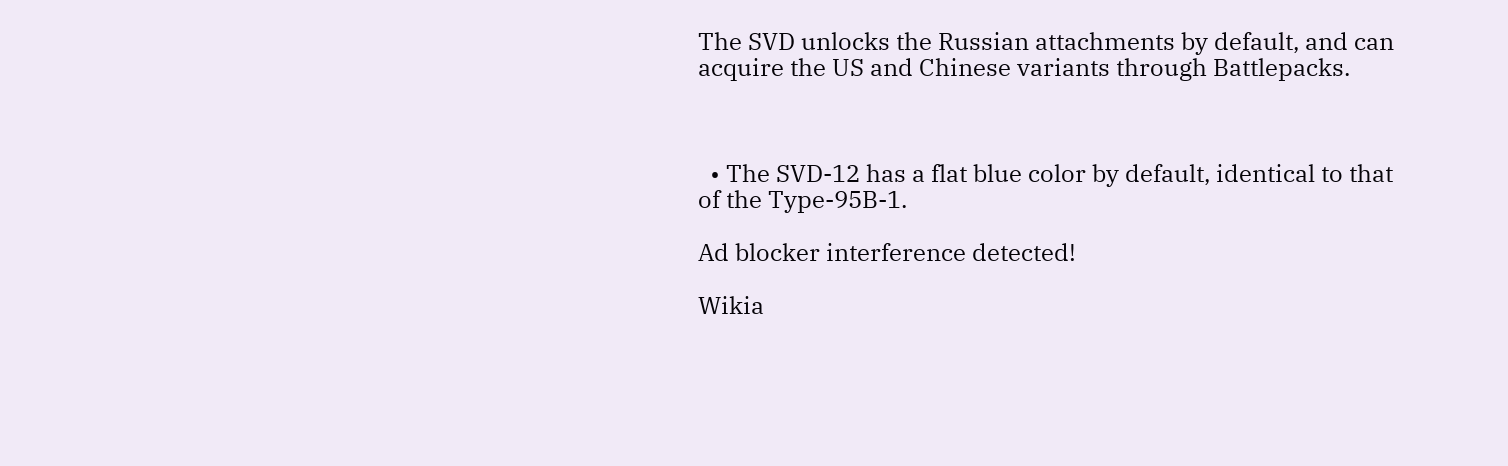The SVD unlocks the Russian attachments by default, and can acquire the US and Chinese variants through Battlepacks.



  • The SVD-12 has a flat blue color by default, identical to that of the Type-95B-1.

Ad blocker interference detected!

Wikia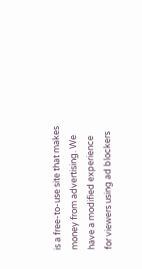is a free-to-use site that makes money from advertising. We have a modified experience for viewers using ad blockers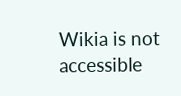Wikia is not accessible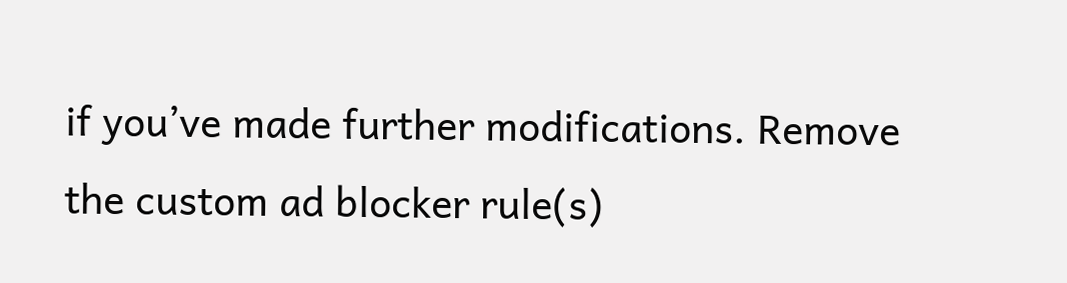if you’ve made further modifications. Remove the custom ad blocker rule(s)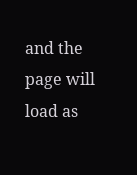and the page will load as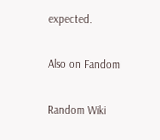expected.

Also on Fandom

Random Wiki